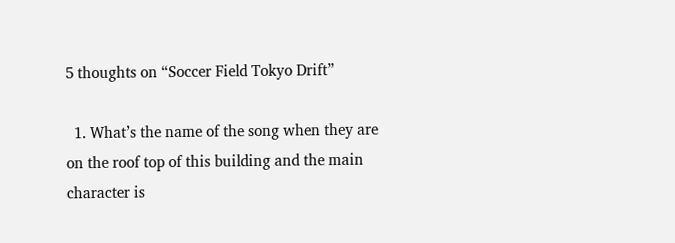5 thoughts on “Soccer Field Tokyo Drift”

  1. What’s the name of the song when they are on the roof top of this building and the main character is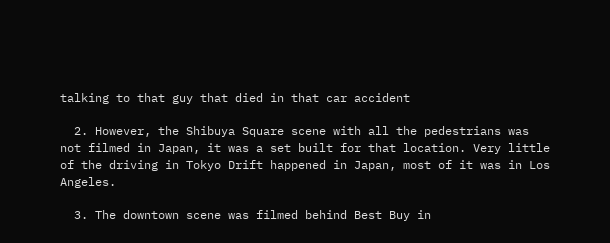talking to that guy that died in that car accident

  2. However, the Shibuya Square scene with all the pedestrians was not filmed in Japan, it was a set built for that location. Very little of the driving in Tokyo Drift happened in Japan, most of it was in Los Angeles.

  3. The downtown scene was filmed behind Best Buy in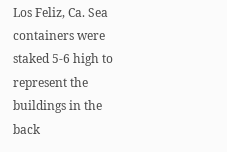Los Feliz, Ca. Sea containers were staked 5-6 high to represent the buildings in the back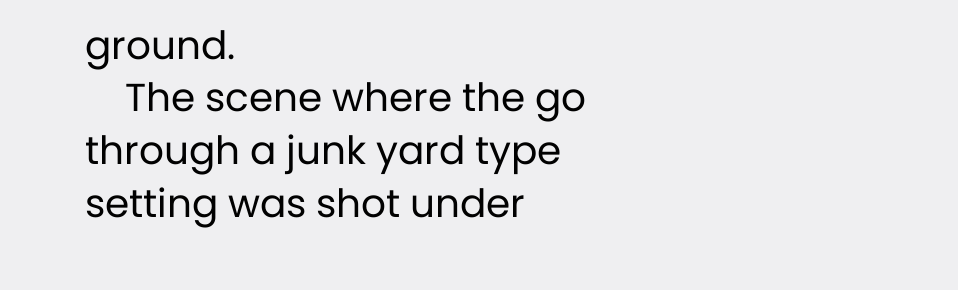ground.
    The scene where the go through a junk yard type setting was shot under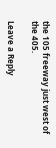the 105 freeway just west of the 405.

Leave a Reply